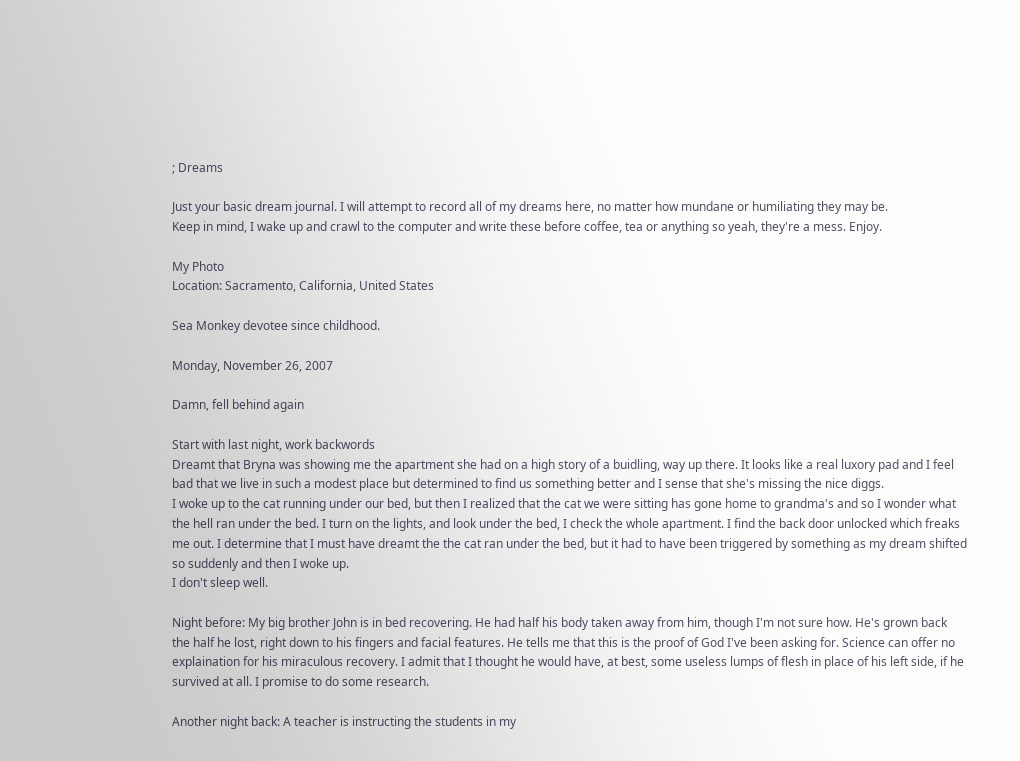; Dreams

Just your basic dream journal. I will attempt to record all of my dreams here, no matter how mundane or humiliating they may be.
Keep in mind, I wake up and crawl to the computer and write these before coffee, tea or anything so yeah, they're a mess. Enjoy.

My Photo
Location: Sacramento, California, United States

Sea Monkey devotee since childhood.

Monday, November 26, 2007

Damn, fell behind again

Start with last night, work backwords
Dreamt that Bryna was showing me the apartment she had on a high story of a buidling, way up there. It looks like a real luxory pad and I feel bad that we live in such a modest place but determined to find us something better and I sense that she's missing the nice diggs.
I woke up to the cat running under our bed, but then I realized that the cat we were sitting has gone home to grandma's and so I wonder what the hell ran under the bed. I turn on the lights, and look under the bed, I check the whole apartment. I find the back door unlocked which freaks me out. I determine that I must have dreamt the the cat ran under the bed, but it had to have been triggered by something as my dream shifted so suddenly and then I woke up.
I don't sleep well.

Night before: My big brother John is in bed recovering. He had half his body taken away from him, though I'm not sure how. He's grown back the half he lost, right down to his fingers and facial features. He tells me that this is the proof of God I've been asking for. Science can offer no explaination for his miraculous recovery. I admit that I thought he would have, at best, some useless lumps of flesh in place of his left side, if he survived at all. I promise to do some research.

Another night back: A teacher is instructing the students in my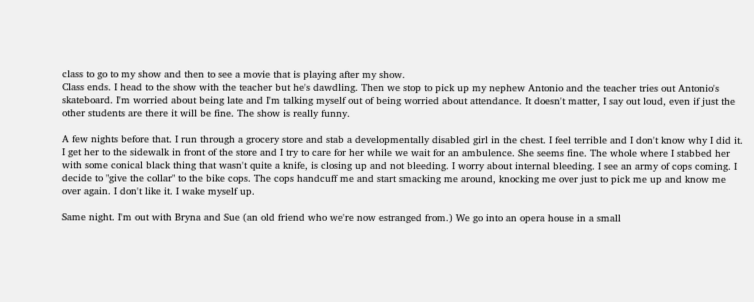class to go to my show and then to see a movie that is playing after my show.
Class ends. I head to the show with the teacher but he's dawdling. Then we stop to pick up my nephew Antonio and the teacher tries out Antonio's skateboard. I'm worried about being late and I'm talking myself out of being worried about attendance. It doesn't matter, I say out loud, even if just the other students are there it will be fine. The show is really funny.

A few nights before that. I run through a grocery store and stab a developmentally disabled girl in the chest. I feel terrible and I don't know why I did it. I get her to the sidewalk in front of the store and I try to care for her while we wait for an ambulence. She seems fine. The whole where I stabbed her with some conical black thing that wasn't quite a knife, is closing up and not bleeding. I worry about internal bleeding. I see an army of cops coming. I decide to "give the collar" to the bike cops. The cops handcuff me and start smacking me around, knocking me over just to pick me up and know me over again. I don't like it. I wake myself up.

Same night. I'm out with Bryna and Sue (an old friend who we're now estranged from.) We go into an opera house in a small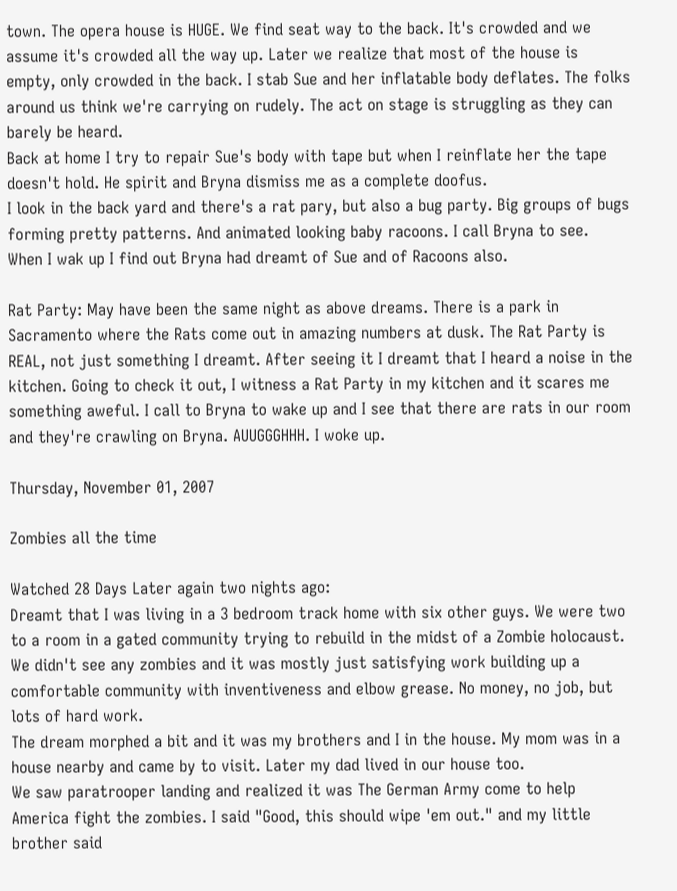town. The opera house is HUGE. We find seat way to the back. It's crowded and we assume it's crowded all the way up. Later we realize that most of the house is empty, only crowded in the back. I stab Sue and her inflatable body deflates. The folks around us think we're carrying on rudely. The act on stage is struggling as they can barely be heard.
Back at home I try to repair Sue's body with tape but when I reinflate her the tape doesn't hold. He spirit and Bryna dismiss me as a complete doofus.
I look in the back yard and there's a rat pary, but also a bug party. Big groups of bugs forming pretty patterns. And animated looking baby racoons. I call Bryna to see.
When I wak up I find out Bryna had dreamt of Sue and of Racoons also.

Rat Party: May have been the same night as above dreams. There is a park in Sacramento where the Rats come out in amazing numbers at dusk. The Rat Party is REAL, not just something I dreamt. After seeing it I dreamt that I heard a noise in the kitchen. Going to check it out, I witness a Rat Party in my kitchen and it scares me something aweful. I call to Bryna to wake up and I see that there are rats in our room and they're crawling on Bryna. AUUGGGHHH. I woke up.

Thursday, November 01, 2007

Zombies all the time

Watched 28 Days Later again two nights ago:
Dreamt that I was living in a 3 bedroom track home with six other guys. We were two to a room in a gated community trying to rebuild in the midst of a Zombie holocaust. We didn't see any zombies and it was mostly just satisfying work building up a comfortable community with inventiveness and elbow grease. No money, no job, but lots of hard work.
The dream morphed a bit and it was my brothers and I in the house. My mom was in a house nearby and came by to visit. Later my dad lived in our house too.
We saw paratrooper landing and realized it was The German Army come to help America fight the zombies. I said "Good, this should wipe 'em out." and my little brother said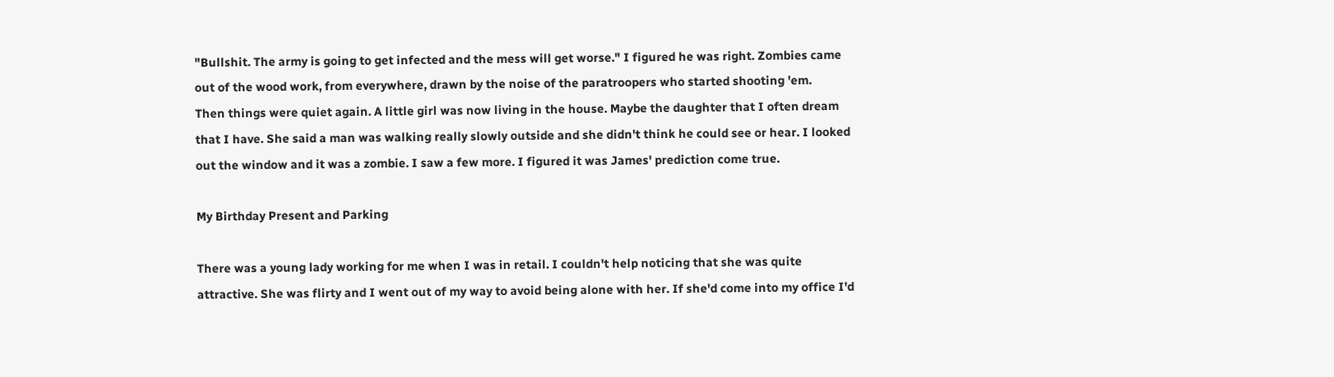"Bullshit. The army is going to get infected and the mess will get worse." I figured he was right. Zombies came out of the wood work, from everywhere, drawn by the noise of the paratroopers who started shooting 'em.
Then things were quiet again. A little girl was now living in the house. Maybe the daughter that I often dream that I have. She said a man was walking really slowly outside and she didn't think he could see or hear. I looked out the window and it was a zombie. I saw a few more. I figured it was James' prediction come true.

My Birthday Present and Parking

There was a young lady working for me when I was in retail. I couldn't help noticing that she was quite attractive. She was flirty and I went out of my way to avoid being alone with her. If she'd come into my office I'd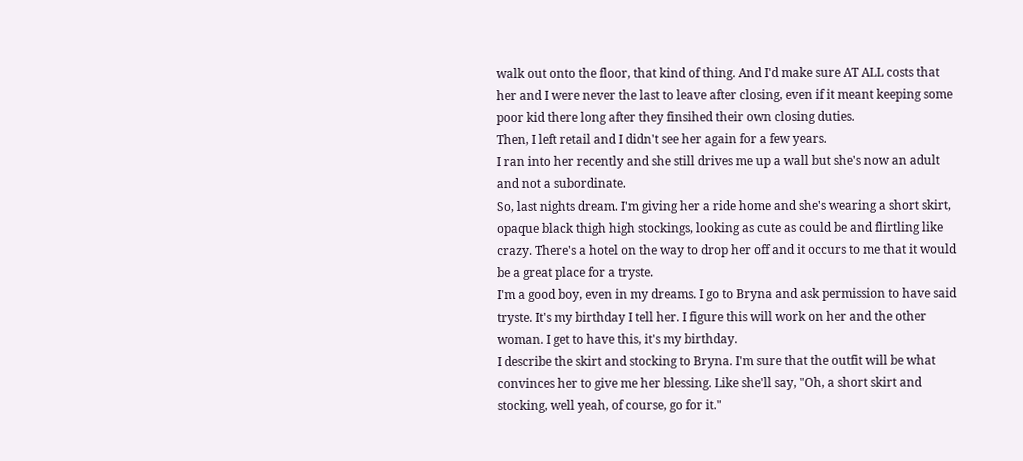walk out onto the floor, that kind of thing. And I'd make sure AT ALL costs that her and I were never the last to leave after closing, even if it meant keeping some poor kid there long after they finsihed their own closing duties.
Then, I left retail and I didn't see her again for a few years.
I ran into her recently and she still drives me up a wall but she's now an adult and not a subordinate.
So, last nights dream. I'm giving her a ride home and she's wearing a short skirt, opaque black thigh high stockings, looking as cute as could be and flirtling like crazy. There's a hotel on the way to drop her off and it occurs to me that it would be a great place for a tryste.
I'm a good boy, even in my dreams. I go to Bryna and ask permission to have said tryste. It's my birthday I tell her. I figure this will work on her and the other woman. I get to have this, it's my birthday.
I describe the skirt and stocking to Bryna. I'm sure that the outfit will be what convinces her to give me her blessing. Like she'll say, "Oh, a short skirt and stocking, well yeah, of course, go for it."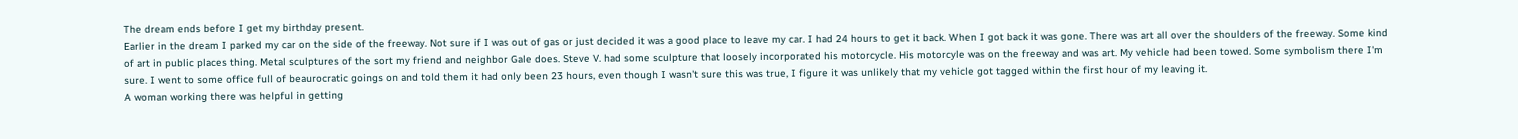The dream ends before I get my birthday present.
Earlier in the dream I parked my car on the side of the freeway. Not sure if I was out of gas or just decided it was a good place to leave my car. I had 24 hours to get it back. When I got back it was gone. There was art all over the shoulders of the freeway. Some kind of art in public places thing. Metal sculptures of the sort my friend and neighbor Gale does. Steve V. had some sculpture that loosely incorporated his motorcycle. His motorcyle was on the freeway and was art. My vehicle had been towed. Some symbolism there I'm sure. I went to some office full of beaurocratic goings on and told them it had only been 23 hours, even though I wasn't sure this was true, I figure it was unlikely that my vehicle got tagged within the first hour of my leaving it.
A woman working there was helpful in getting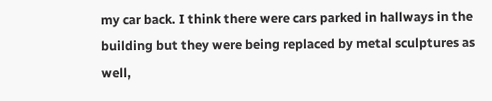my car back. I think there were cars parked in hallways in the building but they were being replaced by metal sculptures as well,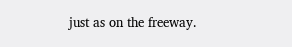just as on the freeway.